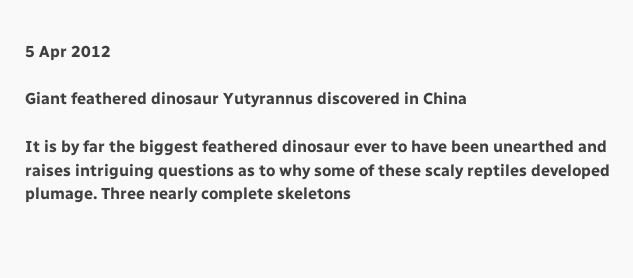5 Apr 2012

Giant feathered dinosaur Yutyrannus discovered in China

It is by far the biggest feathered dinosaur ever to have been unearthed and raises intriguing questions as to why some of these scaly reptiles developed plumage. Three nearly complete skeletons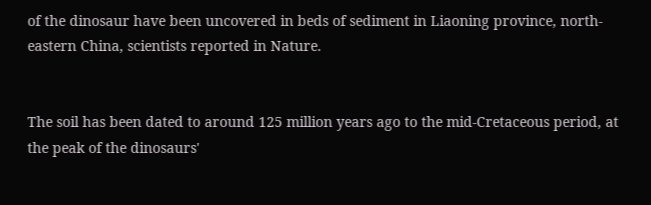of the dinosaur have been uncovered in beds of sediment in Liaoning province, north-eastern China, scientists reported in Nature.


The soil has been dated to around 125 million years ago to the mid-Cretaceous period, at the peak of the dinosaurs'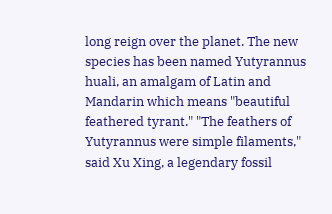long reign over the planet. The new species has been named Yutyrannus huali, an amalgam of Latin and Mandarin which means "beautiful feathered tyrant." "The feathers of Yutyrannus were simple filaments," said Xu Xing, a legendary fossil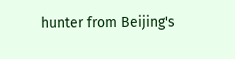hunter from Beijing's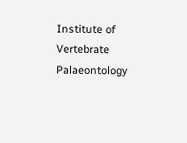Institute of Vertebrate Palaeontology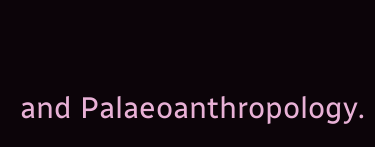and Palaeoanthropology.